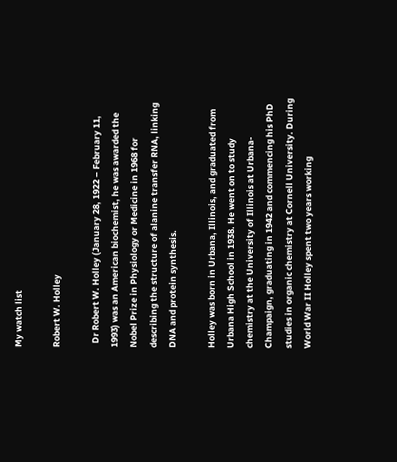My watch list

Robert W. Holley

  Dr Robert W. Holley (January 28, 1922 – February 11, 1993) was an American biochemist, he was awarded the Nobel Prize in Physiology or Medicine in 1968 for describing the structure of alanine transfer RNA, linking DNA and protein synthesis.

Holley was born in Urbana, Illinois, and graduated from Urbana High School in 1938. He went on to study chemistry at the University of Illinois at Urbana-Champaign, graduating in 1942 and commencing his PhD studies in organic chemistry at Cornell University. During World War II Holley spent two years working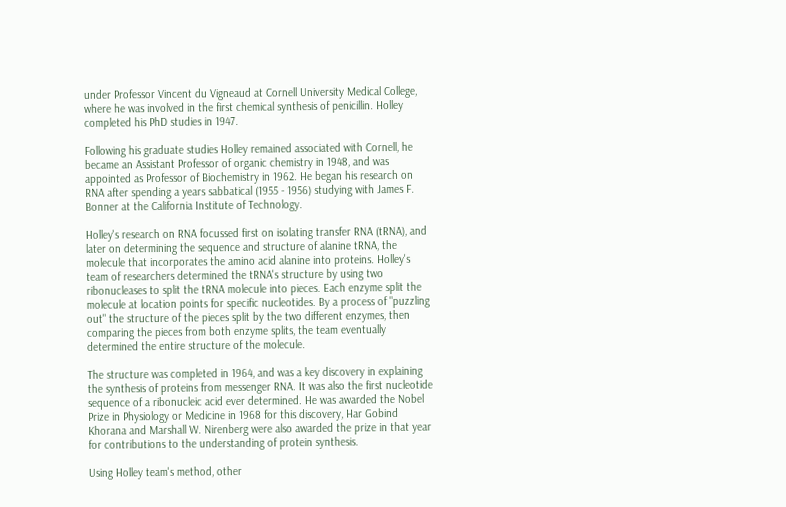under Professor Vincent du Vigneaud at Cornell University Medical College, where he was involved in the first chemical synthesis of penicillin. Holley completed his PhD studies in 1947.

Following his graduate studies Holley remained associated with Cornell, he became an Assistant Professor of organic chemistry in 1948, and was appointed as Professor of Biochemistry in 1962. He began his research on RNA after spending a years sabbatical (1955 - 1956) studying with James F. Bonner at the California Institute of Technology.

Holley's research on RNA focussed first on isolating transfer RNA (tRNA), and later on determining the sequence and structure of alanine tRNA, the molecule that incorporates the amino acid alanine into proteins. Holley's team of researchers determined the tRNA's structure by using two ribonucleases to split the tRNA molecule into pieces. Each enzyme split the molecule at location points for specific nucleotides. By a process of "puzzling out" the structure of the pieces split by the two different enzymes, then comparing the pieces from both enzyme splits, the team eventually determined the entire structure of the molecule.

The structure was completed in 1964, and was a key discovery in explaining the synthesis of proteins from messenger RNA. It was also the first nucleotide sequence of a ribonucleic acid ever determined. He was awarded the Nobel Prize in Physiology or Medicine in 1968 for this discovery, Har Gobind Khorana and Marshall W. Nirenberg were also awarded the prize in that year for contributions to the understanding of protein synthesis.

Using Holley team's method, other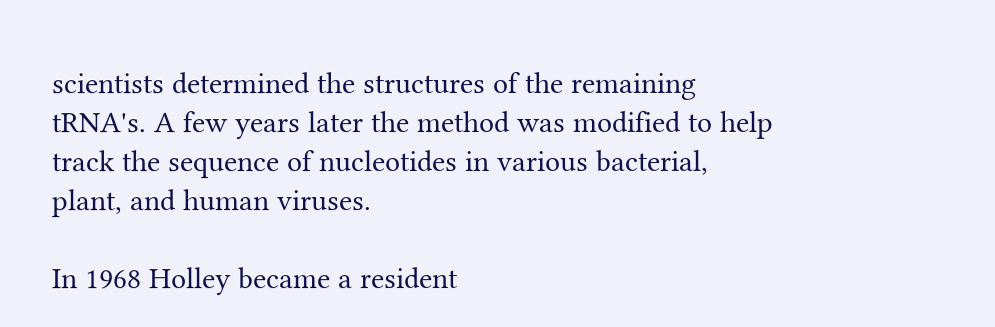scientists determined the structures of the remaining tRNA's. A few years later the method was modified to help track the sequence of nucleotides in various bacterial, plant, and human viruses.

In 1968 Holley became a resident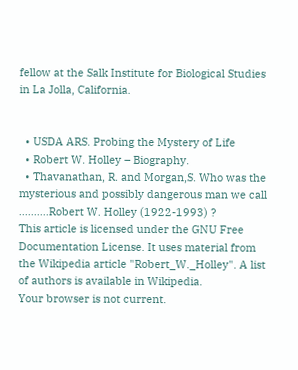fellow at the Salk Institute for Biological Studies in La Jolla, California.


  • USDA ARS. Probing the Mystery of Life
  • Robert W. Holley – Biography.
  • Thavanathan, R. and Morgan,S. Who was the mysterious and possibly dangerous man we call ..........Robert W. Holley (1922-1993) ?
This article is licensed under the GNU Free Documentation License. It uses material from the Wikipedia article "Robert_W._Holley". A list of authors is available in Wikipedia.
Your browser is not current.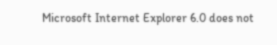Microsoft Internet Explorer 6.0 does not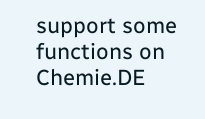support some functions on Chemie.DE